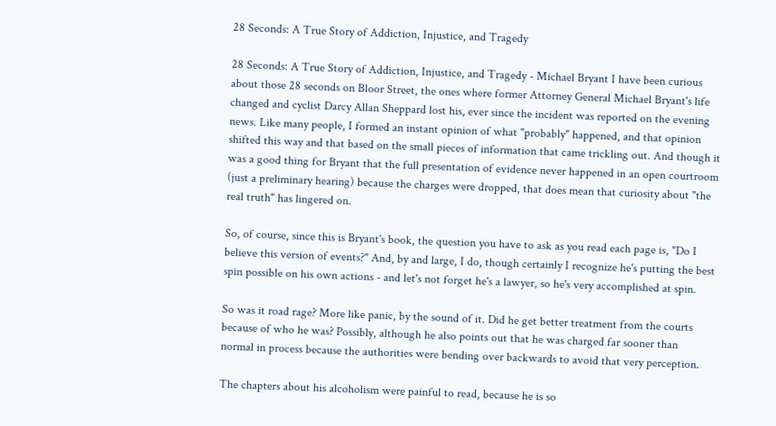28 Seconds: A True Story of Addiction, Injustice, and Tragedy

28 Seconds: A True Story of Addiction, Injustice, and Tragedy - Michael Bryant I have been curious about those 28 seconds on Bloor Street, the ones where former Attorney General Michael Bryant's life changed and cyclist Darcy Allan Sheppard lost his, ever since the incident was reported on the evening news. Like many people, I formed an instant opinion of what "probably" happened, and that opinion shifted this way and that based on the small pieces of information that came trickling out. And though it was a good thing for Bryant that the full presentation of evidence never happened in an open courtroom (just a preliminary hearing) because the charges were dropped, that does mean that curiosity about "the real truth" has lingered on.

So, of course, since this is Bryant's book, the question you have to ask as you read each page is, "Do I believe this version of events?" And, by and large, I do, though certainly I recognize he's putting the best spin possible on his own actions - and let's not forget he's a lawyer, so he's very accomplished at spin.

So was it road rage? More like panic, by the sound of it. Did he get better treatment from the courts because of who he was? Possibly, although he also points out that he was charged far sooner than normal in process because the authorities were bending over backwards to avoid that very perception.

The chapters about his alcoholism were painful to read, because he is so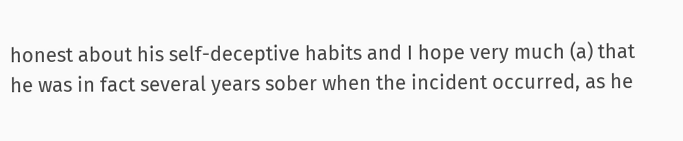honest about his self-deceptive habits and I hope very much (a) that he was in fact several years sober when the incident occurred, as he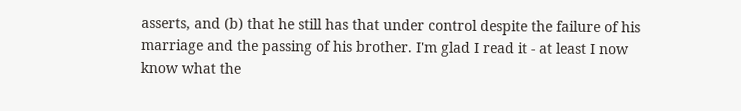asserts, and (b) that he still has that under control despite the failure of his marriage and the passing of his brother. I'm glad I read it - at least I now know what the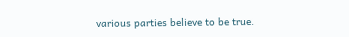various parties believe to be true.